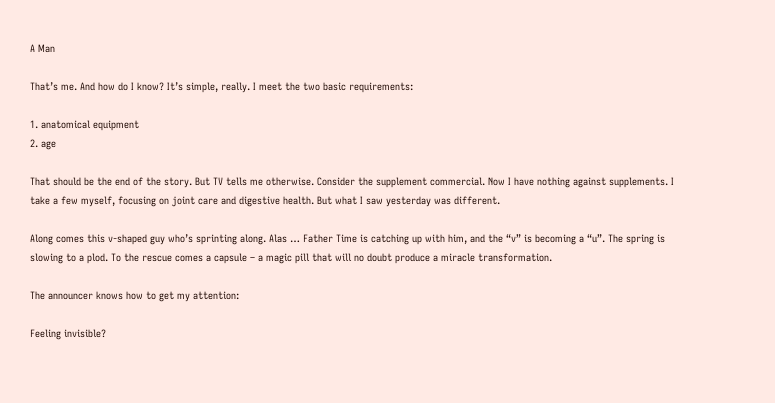A Man

That’s me. And how do I know? It’s simple, really. I meet the two basic requirements:

1. anatomical equipment
2. age

That should be the end of the story. But TV tells me otherwise. Consider the supplement commercial. Now I have nothing against supplements. I take a few myself, focusing on joint care and digestive health. But what I saw yesterday was different.

Along comes this v-shaped guy who’s sprinting along. Alas … Father Time is catching up with him, and the “v” is becoming a “u”. The spring is slowing to a plod. To the rescue comes a capsule – a magic pill that will no doubt produce a miracle transformation.

The announcer knows how to get my attention:

Feeling invisible?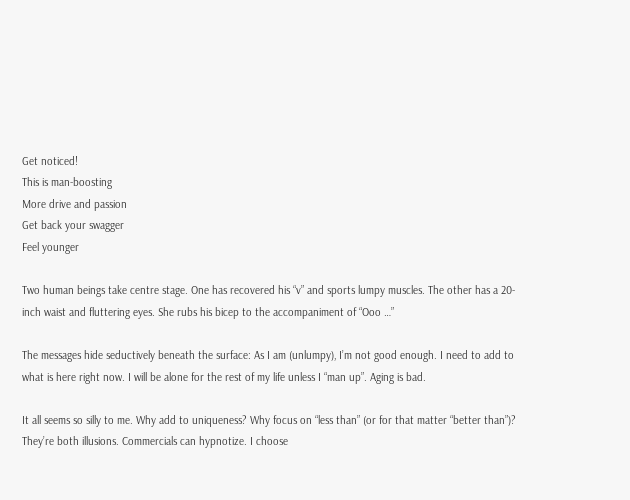Get noticed!
This is man-boosting
More drive and passion
Get back your swagger
Feel younger

Two human beings take centre stage. One has recovered his “v” and sports lumpy muscles. The other has a 20-inch waist and fluttering eyes. She rubs his bicep to the accompaniment of “Ooo …”

The messages hide seductively beneath the surface: As I am (unlumpy), I’m not good enough. I need to add to what is here right now. I will be alone for the rest of my life unless I “man up”. Aging is bad.

It all seems so silly to me. Why add to uniqueness? Why focus on “less than” (or for that matter “better than”)? They’re both illusions. Commercials can hypnotize. I choose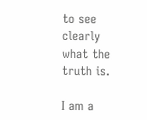to see clearly what the truth is.

I am a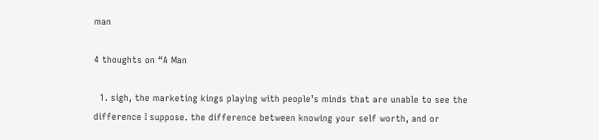man

4 thoughts on “A Man

  1. sigh, the marketing kings playing with people’s minds that are unable to see the difference I suppose. the difference between knowing your self worth, and or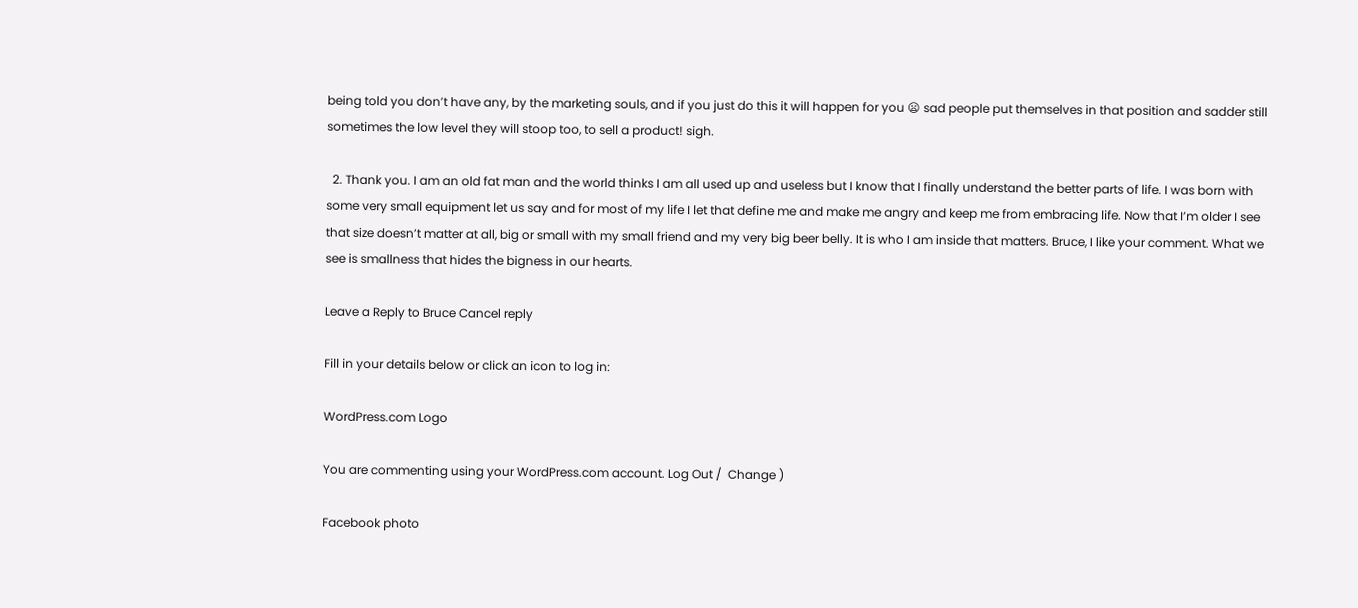being told you don’t have any, by the marketing souls, and if you just do this it will happen for you 😦 sad people put themselves in that position and sadder still sometimes the low level they will stoop too, to sell a product! sigh.

  2. Thank you. I am an old fat man and the world thinks I am all used up and useless but I know that I finally understand the better parts of life. I was born with some very small equipment let us say and for most of my life I let that define me and make me angry and keep me from embracing life. Now that I’m older I see that size doesn’t matter at all, big or small with my small friend and my very big beer belly. It is who I am inside that matters. Bruce, I like your comment. What we see is smallness that hides the bigness in our hearts.

Leave a Reply to Bruce Cancel reply

Fill in your details below or click an icon to log in:

WordPress.com Logo

You are commenting using your WordPress.com account. Log Out /  Change )

Facebook photo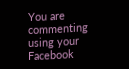You are commenting using your Facebook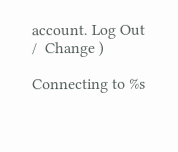account. Log Out /  Change )

Connecting to %s